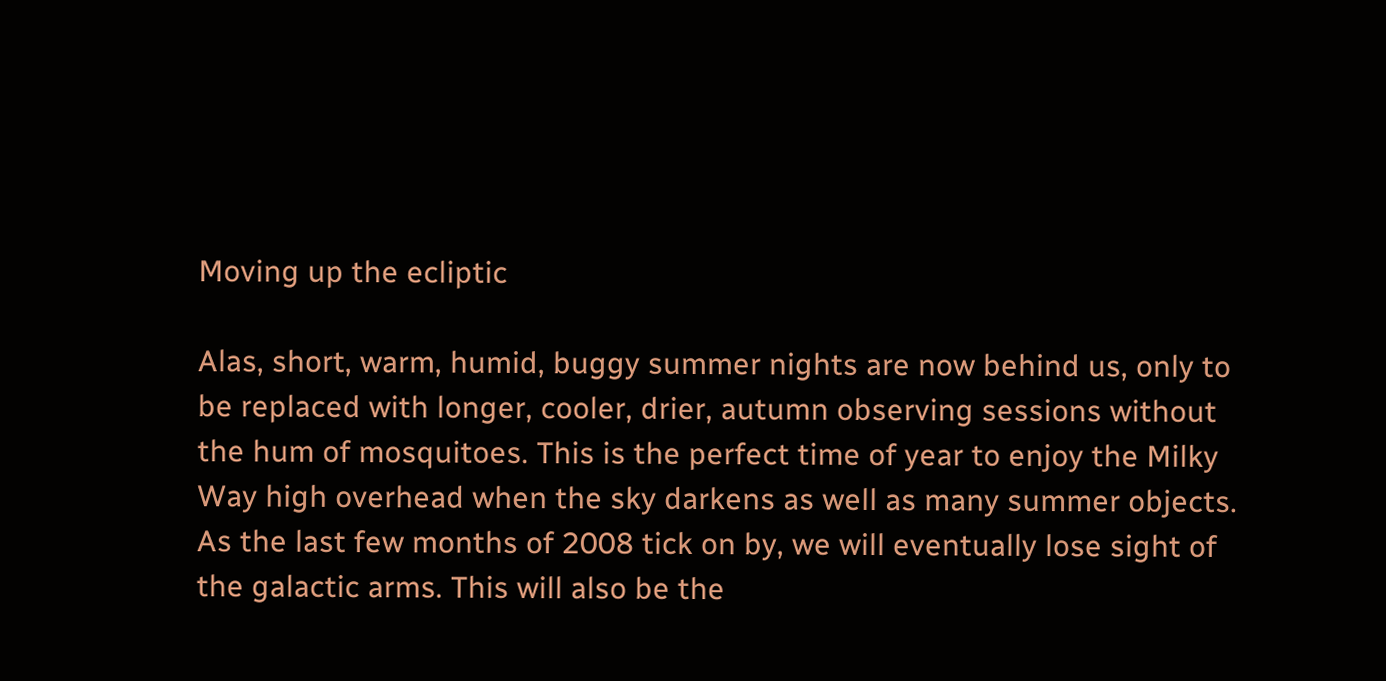Moving up the ecliptic

Alas, short, warm, humid, buggy summer nights are now behind us, only to be replaced with longer, cooler, drier, autumn observing sessions without the hum of mosquitoes. This is the perfect time of year to enjoy the Milky Way high overhead when the sky darkens as well as many summer objects. As the last few months of 2008 tick on by, we will eventually lose sight of the galactic arms. This will also be the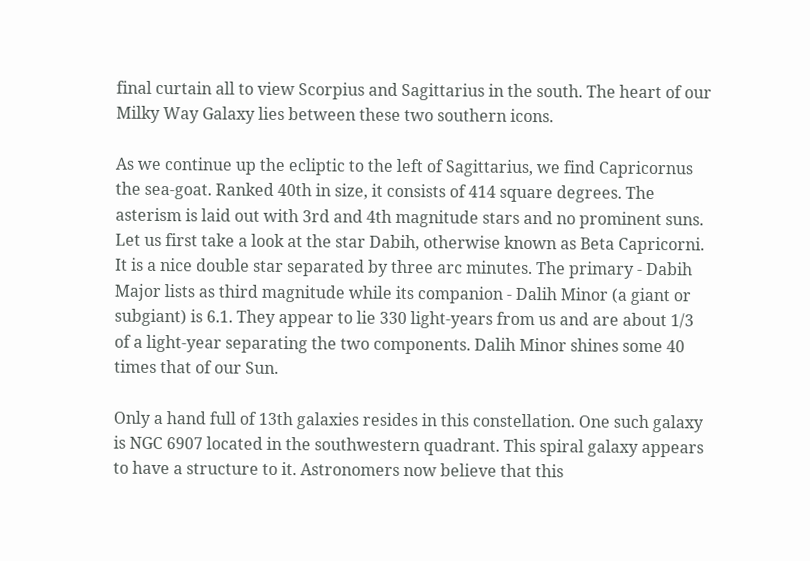final curtain all to view Scorpius and Sagittarius in the south. The heart of our Milky Way Galaxy lies between these two southern icons.

As we continue up the ecliptic to the left of Sagittarius, we find Capricornus the sea-goat. Ranked 40th in size, it consists of 414 square degrees. The asterism is laid out with 3rd and 4th magnitude stars and no prominent suns. Let us first take a look at the star Dabih, otherwise known as Beta Capricorni. It is a nice double star separated by three arc minutes. The primary - Dabih Major lists as third magnitude while its companion - Dalih Minor (a giant or subgiant) is 6.1. They appear to lie 330 light-years from us and are about 1/3 of a light-year separating the two components. Dalih Minor shines some 40 times that of our Sun.

Only a hand full of 13th galaxies resides in this constellation. One such galaxy is NGC 6907 located in the southwestern quadrant. This spiral galaxy appears to have a structure to it. Astronomers now believe that this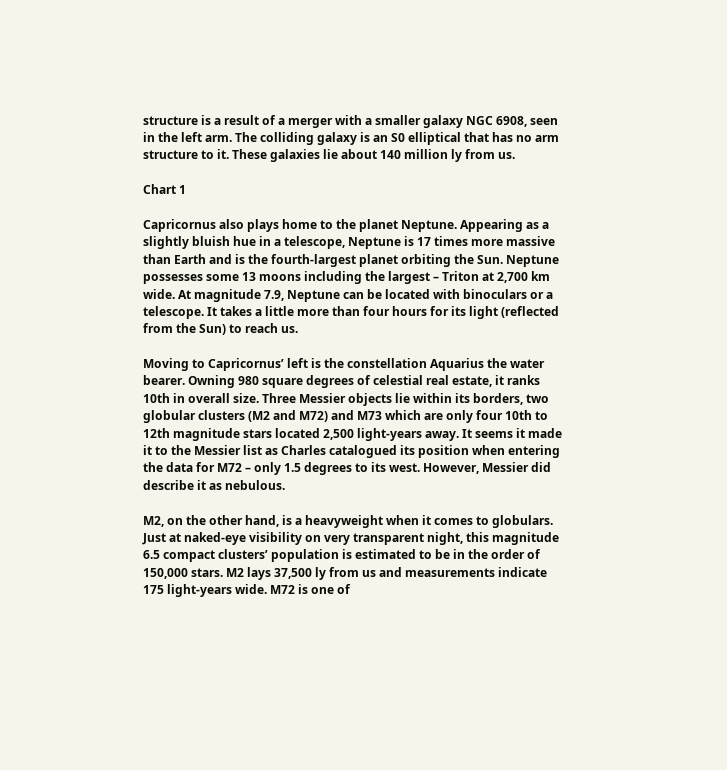structure is a result of a merger with a smaller galaxy NGC 6908, seen in the left arm. The colliding galaxy is an S0 elliptical that has no arm structure to it. These galaxies lie about 140 million ly from us.

Chart 1

Capricornus also plays home to the planet Neptune. Appearing as a slightly bluish hue in a telescope, Neptune is 17 times more massive than Earth and is the fourth-largest planet orbiting the Sun. Neptune possesses some 13 moons including the largest – Triton at 2,700 km wide. At magnitude 7.9, Neptune can be located with binoculars or a telescope. It takes a little more than four hours for its light (reflected from the Sun) to reach us.

Moving to Capricornus’ left is the constellation Aquarius the water bearer. Owning 980 square degrees of celestial real estate, it ranks 10th in overall size. Three Messier objects lie within its borders, two globular clusters (M2 and M72) and M73 which are only four 10th to 12th magnitude stars located 2,500 light-years away. It seems it made it to the Messier list as Charles catalogued its position when entering the data for M72 – only 1.5 degrees to its west. However, Messier did describe it as nebulous.

M2, on the other hand, is a heavyweight when it comes to globulars. Just at naked-eye visibility on very transparent night, this magnitude 6.5 compact clusters’ population is estimated to be in the order of 150,000 stars. M2 lays 37,500 ly from us and measurements indicate 175 light-years wide. M72 is one of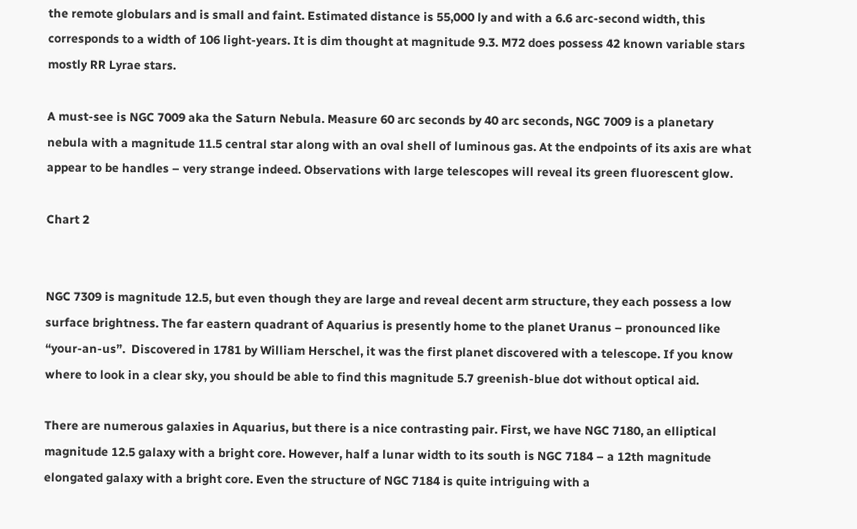the remote globulars and is small and faint. Estimated distance is 55,000 ly and with a 6.6 arc-second width, this corresponds to a width of 106 light-years. It is dim thought at magnitude 9.3. M72 does possess 42 known variable stars mostly RR Lyrae stars.

A must-see is NGC 7009 aka the Saturn Nebula. Measure 60 arc seconds by 40 arc seconds, NGC 7009 is a planetary nebula with a magnitude 11.5 central star along with an oval shell of luminous gas. At the endpoints of its axis are what appear to be handles – very strange indeed. Observations with large telescopes will reveal its green fluorescent glow.

Chart 2


NGC 7309 is magnitude 12.5, but even though they are large and reveal decent arm structure, they each possess a low surface brightness. The far eastern quadrant of Aquarius is presently home to the planet Uranus – pronounced like “your-an-us”.  Discovered in 1781 by William Herschel, it was the first planet discovered with a telescope. If you know where to look in a clear sky, you should be able to find this magnitude 5.7 greenish-blue dot without optical aid.

There are numerous galaxies in Aquarius, but there is a nice contrasting pair. First, we have NGC 7180, an elliptical magnitude 12.5 galaxy with a bright core. However, half a lunar width to its south is NGC 7184 – a 12th magnitude elongated galaxy with a bright core. Even the structure of NGC 7184 is quite intriguing with a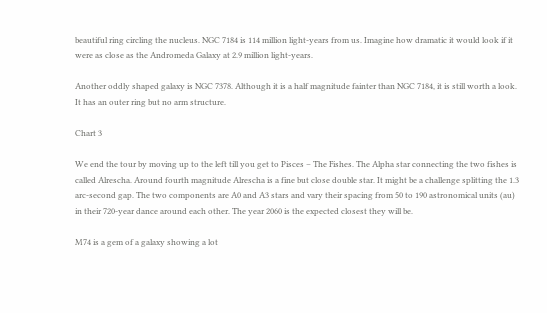beautiful ring circling the nucleus. NGC 7184 is 114 million light-years from us. Imagine how dramatic it would look if it were as close as the Andromeda Galaxy at 2.9 million light-years.

Another oddly shaped galaxy is NGC 7378. Although it is a half magnitude fainter than NGC 7184, it is still worth a look. It has an outer ring but no arm structure.

Chart 3

We end the tour by moving up to the left till you get to Pisces – The Fishes. The Alpha star connecting the two fishes is called Alrescha. Around fourth magnitude Alrescha is a fine but close double star. It might be a challenge splitting the 1.3 arc-second gap. The two components are A0 and A3 stars and vary their spacing from 50 to 190 astronomical units (au) in their 720-year dance around each other. The year 2060 is the expected closest they will be.

M74 is a gem of a galaxy showing a lot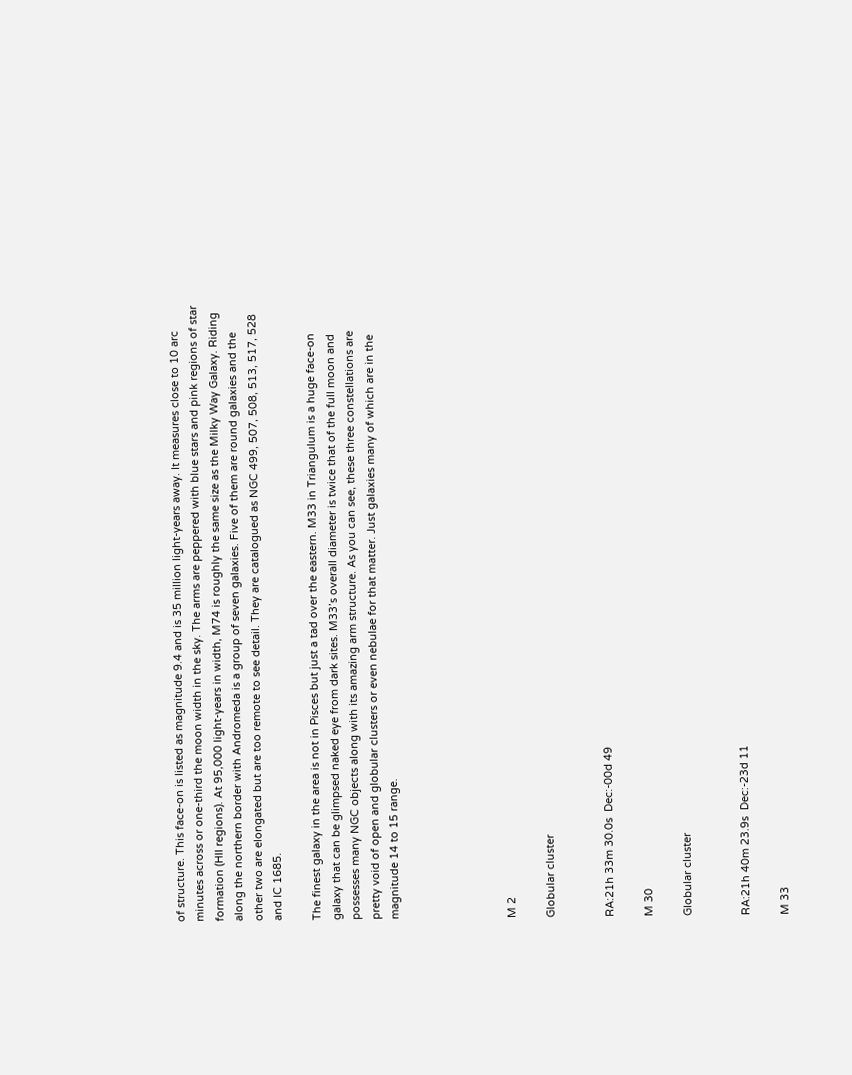of structure. This face-on is listed as magnitude 9.4 and is 35 million light-years away. It measures close to 10 arc minutes across or one-third the moon width in the sky. The arms are peppered with blue stars and pink regions of star formation (HII regions). At 95,000 light-years in width, M74 is roughly the same size as the Milky Way Galaxy. Riding along the northern border with Andromeda is a group of seven galaxies. Five of them are round galaxies and the other two are elongated but are too remote to see detail. They are catalogued as NGC 499, 507, 508, 513, 517, 528 and IC 1685.

The finest galaxy in the area is not in Pisces but just a tad over the eastern. M33 in Triangulum is a huge face-on galaxy that can be glimpsed naked eye from dark sites. M33’s overall diameter is twice that of the full moon and possesses many NGC objects along with its amazing arm structure. As you can see, these three constellations are pretty void of open and globular clusters or even nebulae for that matter. Just galaxies many of which are in the magnitude 14 to 15 range.





M 2

Globular cluster


RA:21h 33m 30.0s  Dec:-00d 49

M 30

Globular cluster


RA:21h 40m 23.9s  Dec:-23d 11

M 33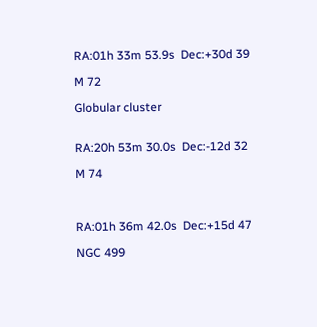RA:01h 33m 53.9s  Dec:+30d 39

M 72

Globular cluster


RA:20h 53m 30.0s  Dec:-12d 32

M 74



RA:01h 36m 42.0s  Dec:+15d 47

NGC 499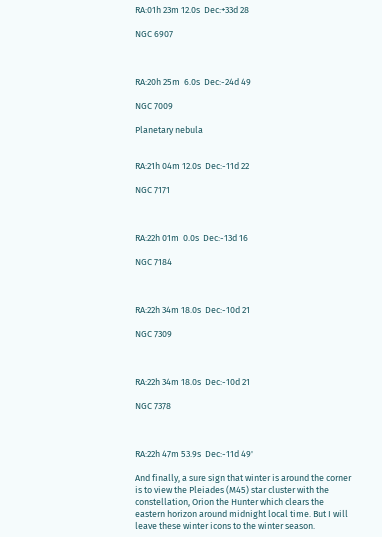RA:01h 23m 12.0s  Dec:+33d 28

NGC 6907



RA:20h 25m  6.0s  Dec:-24d 49

NGC 7009

Planetary nebula


RA:21h 04m 12.0s  Dec:-11d 22

NGC 7171



RA:22h 01m  0.0s  Dec:-13d 16

NGC 7184



RA:22h 34m 18.0s  Dec:-10d 21

NGC 7309



RA:22h 34m 18.0s  Dec:-10d 21

NGC 7378



RA:22h 47m 53.9s  Dec:-11d 49'

And finally, a sure sign that winter is around the corner is to view the Pleiades (M45) star cluster with the constellation, Orion the Hunter which clears the eastern horizon around midnight local time. But I will leave these winter icons to the winter season.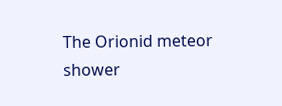The Orionid meteor shower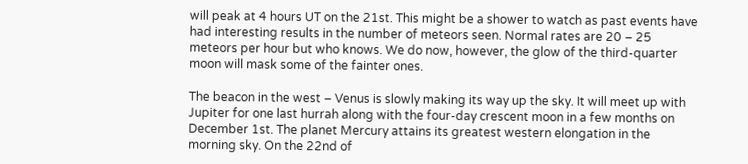will peak at 4 hours UT on the 21st. This might be a shower to watch as past events have had interesting results in the number of meteors seen. Normal rates are 20 – 25 meteors per hour but who knows. We do now, however, the glow of the third-quarter moon will mask some of the fainter ones.

The beacon in the west – Venus is slowly making its way up the sky. It will meet up with Jupiter for one last hurrah along with the four-day crescent moon in a few months on December 1st. The planet Mercury attains its greatest western elongation in the morning sky. On the 22nd of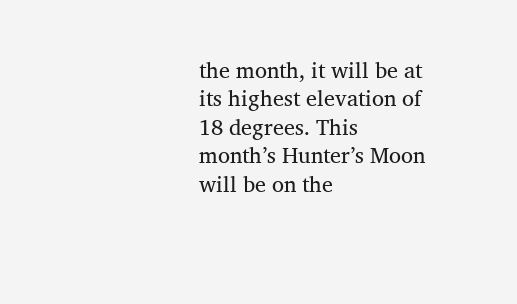the month, it will be at its highest elevation of 18 degrees. This month’s Hunter’s Moon will be on the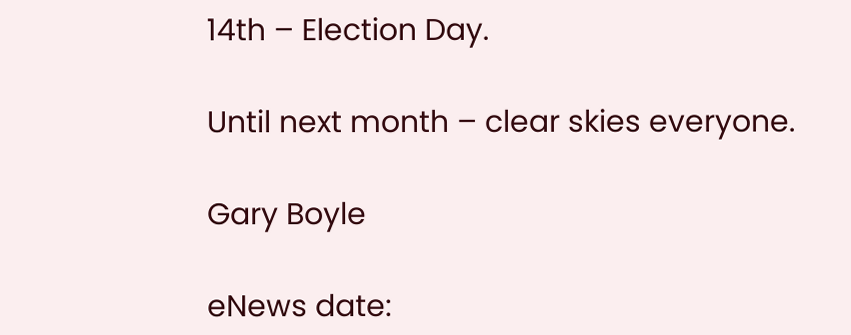14th – Election Day.

Until next month – clear skies everyone.

Gary Boyle

eNews date: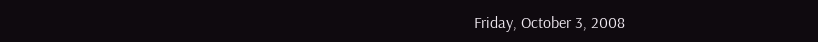Friday, October 3, 2008